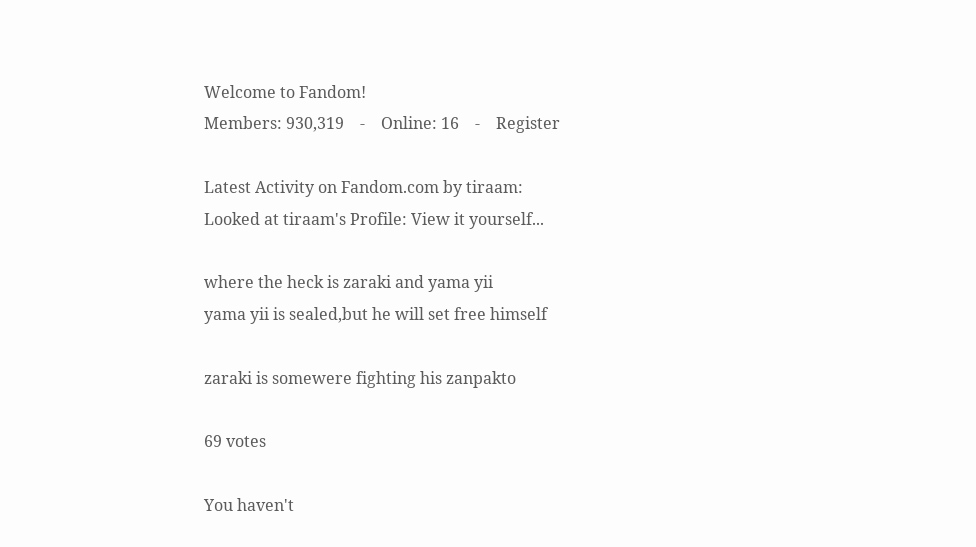Welcome to Fandom!
Members: 930,319    -    Online: 16    -    Register

Latest Activity on Fandom.com by tiraam:
Looked at tiraam's Profile: View it yourself...

where the heck is zaraki and yama yii
yama yii is sealed,but he will set free himself

zaraki is somewere fighting his zanpakto

69 votes

You haven't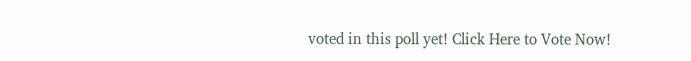voted in this poll yet! Click Here to Vote Now!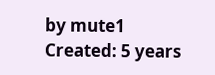by mute1
Created: 5 years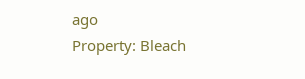ago
Property: Bleach